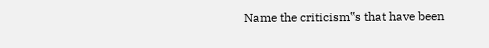Name the criticism‟s that have been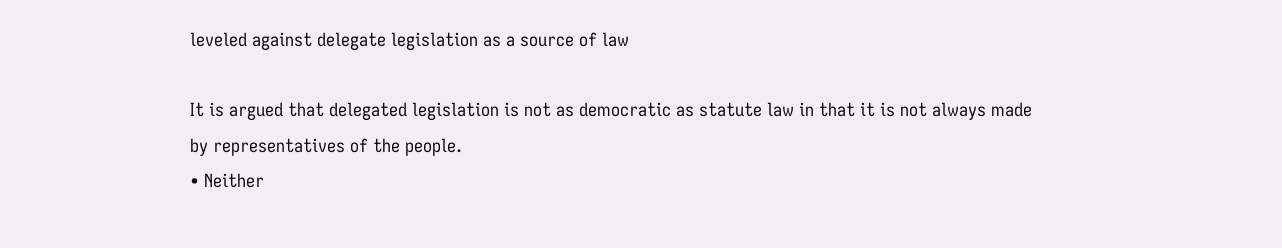leveled against delegate legislation as a source of law

It is argued that delegated legislation is not as democratic as statute law in that it is not always made by representatives of the people.
• Neither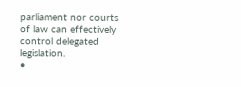parliament nor courts of law can effectively control delegated legislation.
•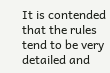It is contended that the rules tend to be very detailed and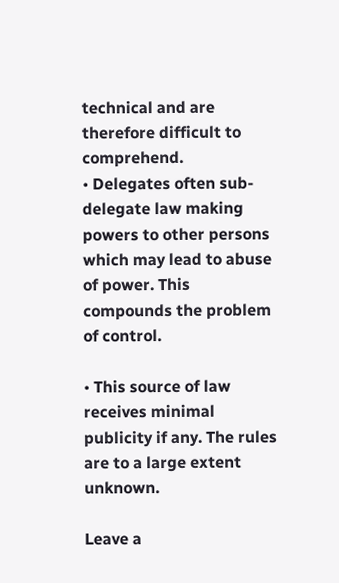technical and are therefore difficult to comprehend.
• Delegates often sub-delegate law making powers to other persons which may lead to abuse of power. This compounds the problem of control.

• This source of law receives minimal publicity if any. The rules are to a large extent unknown.

Leave a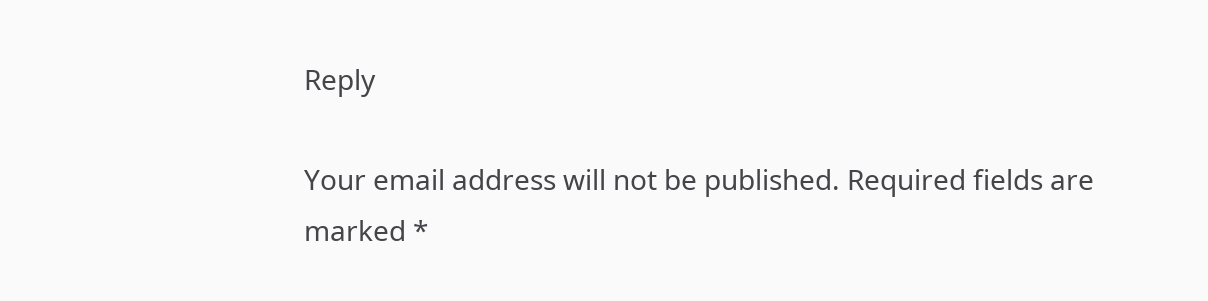Reply

Your email address will not be published. Required fields are marked *